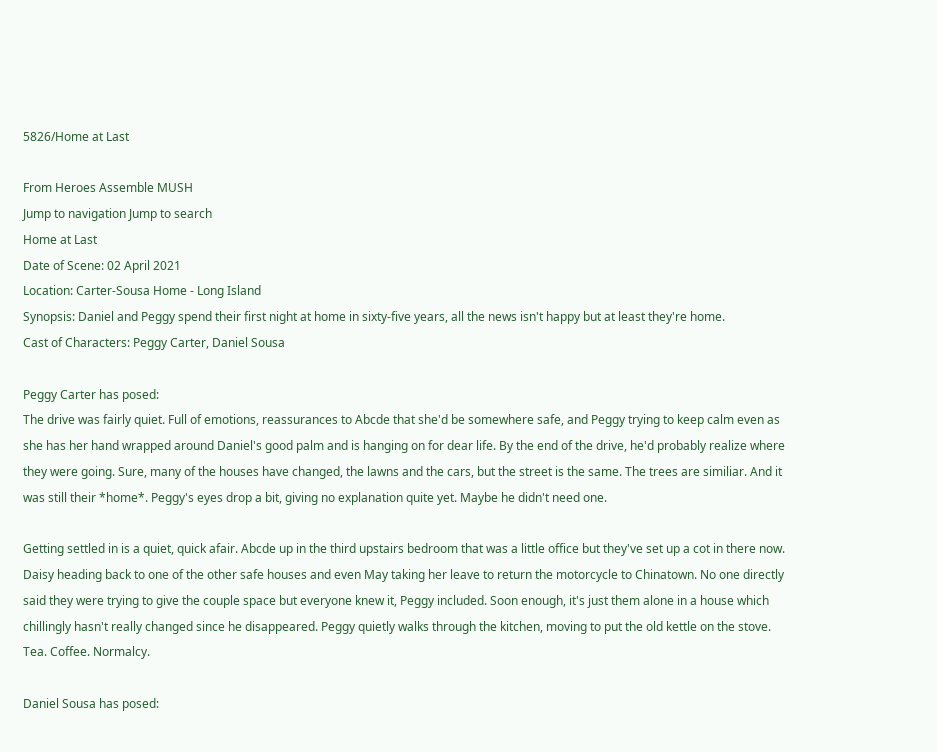5826/Home at Last

From Heroes Assemble MUSH
Jump to navigation Jump to search
Home at Last
Date of Scene: 02 April 2021
Location: Carter-Sousa Home - Long Island
Synopsis: Daniel and Peggy spend their first night at home in sixty-five years, all the news isn't happy but at least they're home.
Cast of Characters: Peggy Carter, Daniel Sousa

Peggy Carter has posed:
The drive was fairly quiet. Full of emotions, reassurances to Abcde that she'd be somewhere safe, and Peggy trying to keep calm even as she has her hand wrapped around Daniel's good palm and is hanging on for dear life. By the end of the drive, he'd probably realize where they were going. Sure, many of the houses have changed, the lawns and the cars, but the street is the same. The trees are similiar. And it was still their *home*. Peggy's eyes drop a bit, giving no explanation quite yet. Maybe he didn't need one.

Getting settled in is a quiet, quick afair. Abcde up in the third upstairs bedroom that was a little office but they've set up a cot in there now. Daisy heading back to one of the other safe houses and even May taking her leave to return the motorcycle to Chinatown. No one directly said they were trying to give the couple space but everyone knew it, Peggy included. Soon enough, it's just them alone in a house which chillingly hasn't really changed since he disappeared. Peggy quietly walks through the kitchen, moving to put the old kettle on the stove. Tea. Coffee. Normalcy.

Daniel Sousa has posed: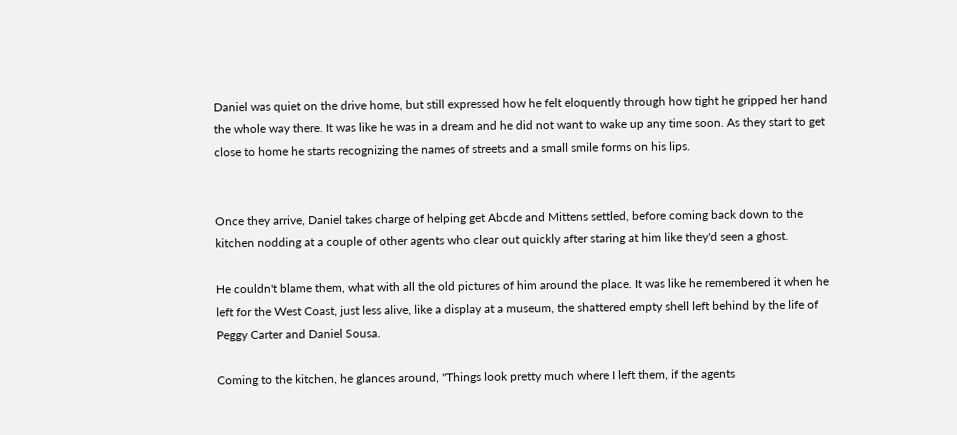Daniel was quiet on the drive home, but still expressed how he felt eloquently through how tight he gripped her hand the whole way there. It was like he was in a dream and he did not want to wake up any time soon. As they start to get close to home he starts recognizing the names of streets and a small smile forms on his lips.


Once they arrive, Daniel takes charge of helping get Abcde and Mittens settled, before coming back down to the kitchen nodding at a couple of other agents who clear out quickly after staring at him like they'd seen a ghost.

He couldn't blame them, what with all the old pictures of him around the place. It was like he remembered it when he left for the West Coast, just less alive, like a display at a museum, the shattered empty shell left behind by the life of Peggy Carter and Daniel Sousa.

Coming to the kitchen, he glances around, "Things look pretty much where I left them, if the agents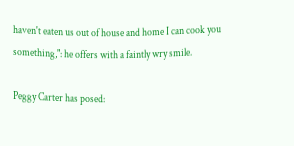haven't eaten us out of house and home I can cook you something,": he offers with a faintly wry smile.

Peggy Carter has posed: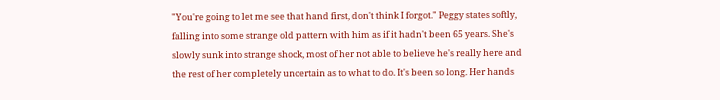"You're going to let me see that hand first, don't think I forgot." Peggy states softly, falling into some strange old pattern with him as if it hadn't been 65 years. She's slowly sunk into strange shock, most of her not able to believe he's really here and the rest of her completely uncertain as to what to do. It's been so long. Her hands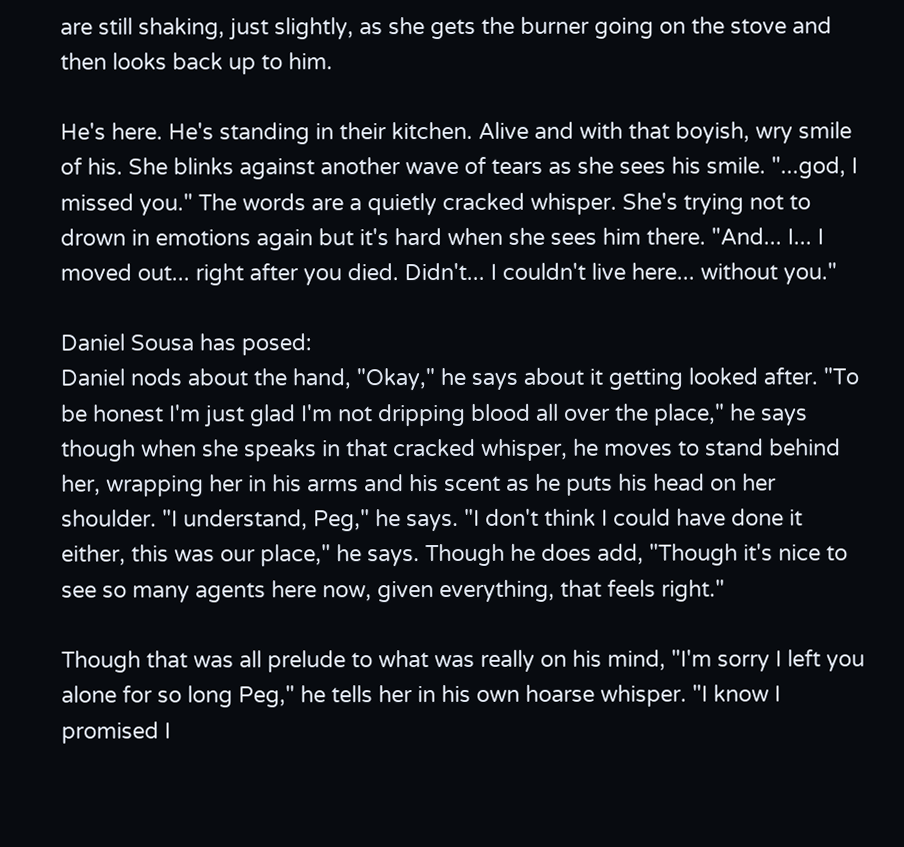are still shaking, just slightly, as she gets the burner going on the stove and then looks back up to him.

He's here. He's standing in their kitchen. Alive and with that boyish, wry smile of his. She blinks against another wave of tears as she sees his smile. "...god, I missed you." The words are a quietly cracked whisper. She's trying not to drown in emotions again but it's hard when she sees him there. "And... I... I moved out... right after you died. Didn't... I couldn't live here... without you."

Daniel Sousa has posed:
Daniel nods about the hand, "Okay," he says about it getting looked after. "To be honest I'm just glad I'm not dripping blood all over the place," he says though when she speaks in that cracked whisper, he moves to stand behind her, wrapping her in his arms and his scent as he puts his head on her shoulder. "I understand, Peg," he says. "I don't think I could have done it either, this was our place," he says. Though he does add, "Though it's nice to see so many agents here now, given everything, that feels right."

Though that was all prelude to what was really on his mind, "I'm sorry I left you alone for so long Peg," he tells her in his own hoarse whisper. "I know I promised I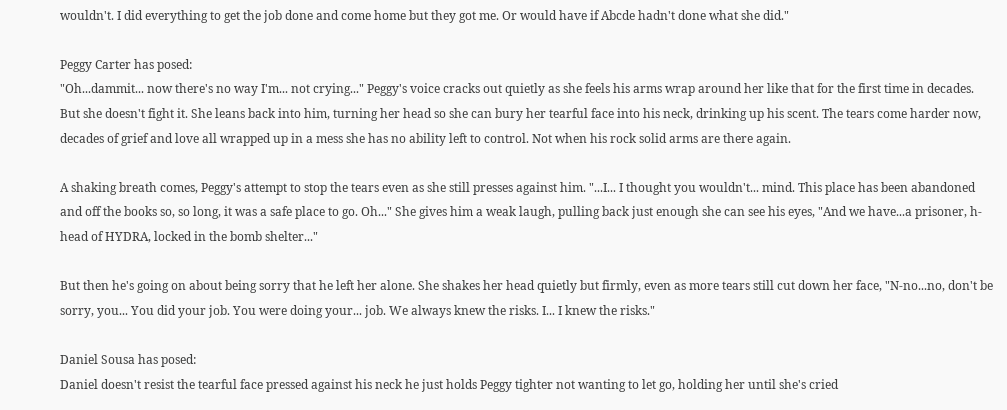wouldn't. I did everything to get the job done and come home but they got me. Or would have if Abcde hadn't done what she did."

Peggy Carter has posed:
"Oh...dammit... now there's no way I'm... not crying..." Peggy's voice cracks out quietly as she feels his arms wrap around her like that for the first time in decades. But she doesn't fight it. She leans back into him, turning her head so she can bury her tearful face into his neck, drinking up his scent. The tears come harder now, decades of grief and love all wrapped up in a mess she has no ability left to control. Not when his rock solid arms are there again.

A shaking breath comes, Peggy's attempt to stop the tears even as she still presses against him. "...I... I thought you wouldn't... mind. This place has been abandoned and off the books so, so long, it was a safe place to go. Oh..." She gives him a weak laugh, pulling back just enough she can see his eyes, "And we have...a prisoner, h-head of HYDRA, locked in the bomb shelter..."

But then he's going on about being sorry that he left her alone. She shakes her head quietly but firmly, even as more tears still cut down her face, "N-no...no, don't be sorry, you... You did your job. You were doing your... job. We always knew the risks. I... I knew the risks."

Daniel Sousa has posed:
Daniel doesn't resist the tearful face pressed against his neck he just holds Peggy tighter not wanting to let go, holding her until she's cried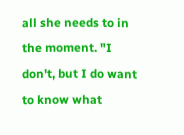all she needs to in the moment. "I don't, but I do want to know what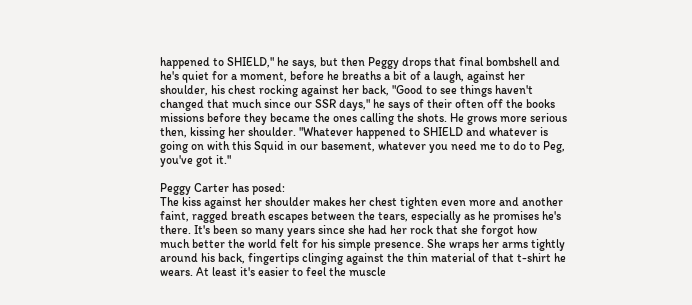happened to SHIELD," he says, but then Peggy drops that final bombshell and he's quiet for a moment, before he breaths a bit of a laugh, against her shoulder, his chest rocking against her back, "Good to see things haven't changed that much since our SSR days," he says of their often off the books missions before they became the ones calling the shots. He grows more serious then, kissing her shoulder. "Whatever happened to SHIELD and whatever is going on with this Squid in our basement, whatever you need me to do to Peg, you've got it."

Peggy Carter has posed:
The kiss against her shoulder makes her chest tighten even more and another faint, ragged breath escapes between the tears, especially as he promises he's there. It's been so many years since she had her rock that she forgot how much better the world felt for his simple presence. She wraps her arms tightly around his back, fingertips clinging against the thin material of that t-shirt he wears. At least it's easier to feel the muscle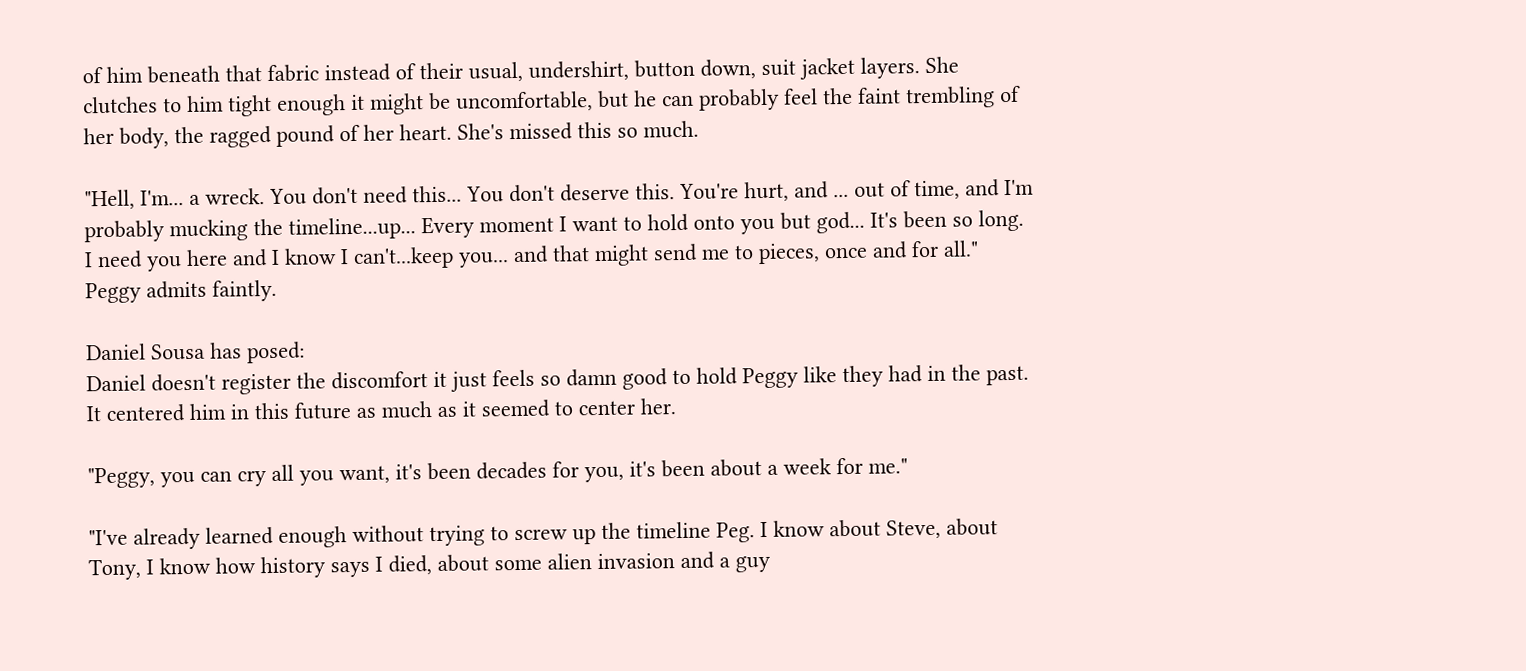of him beneath that fabric instead of their usual, undershirt, button down, suit jacket layers. She clutches to him tight enough it might be uncomfortable, but he can probably feel the faint trembling of her body, the ragged pound of her heart. She's missed this so much.

"Hell, I'm... a wreck. You don't need this... You don't deserve this. You're hurt, and ... out of time, and I'm probably mucking the timeline...up... Every moment I want to hold onto you but god... It's been so long. I need you here and I know I can't...keep you... and that might send me to pieces, once and for all." Peggy admits faintly.

Daniel Sousa has posed:
Daniel doesn't register the discomfort it just feels so damn good to hold Peggy like they had in the past. It centered him in this future as much as it seemed to center her.

"Peggy, you can cry all you want, it's been decades for you, it's been about a week for me."

"I've already learned enough without trying to screw up the timeline Peg. I know about Steve, about Tony, I know how history says I died, about some alien invasion and a guy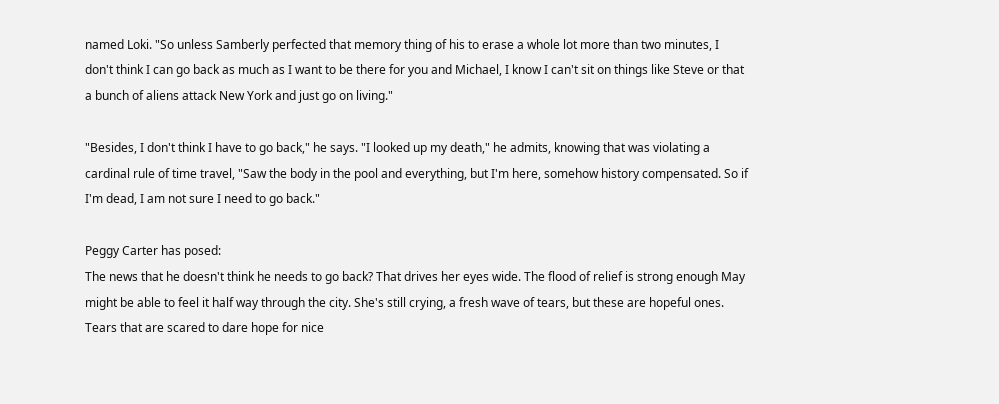named Loki. "So unless Samberly perfected that memory thing of his to erase a whole lot more than two minutes, I don't think I can go back as much as I want to be there for you and Michael, I know I can't sit on things like Steve or that a bunch of aliens attack New York and just go on living."

"Besides, I don't think I have to go back," he says. "I looked up my death," he admits, knowing that was violating a cardinal rule of time travel, "Saw the body in the pool and everything, but I'm here, somehow history compensated. So if I'm dead, I am not sure I need to go back."

Peggy Carter has posed:
The news that he doesn't think he needs to go back? That drives her eyes wide. The flood of relief is strong enough May might be able to feel it half way through the city. She's still crying, a fresh wave of tears, but these are hopeful ones. Tears that are scared to dare hope for nice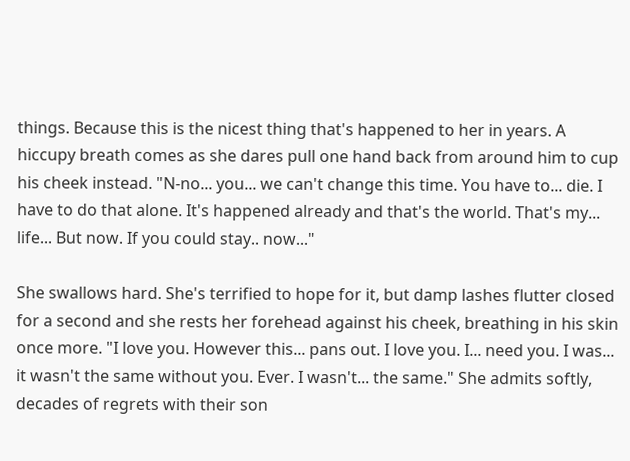things. Because this is the nicest thing that's happened to her in years. A hiccupy breath comes as she dares pull one hand back from around him to cup his cheek instead. "N-no... you... we can't change this time. You have to... die. I have to do that alone. It's happened already and that's the world. That's my... life... But now. If you could stay.. now..."

She swallows hard. She's terrified to hope for it, but damp lashes flutter closed for a second and she rests her forehead against his cheek, breathing in his skin once more. "I love you. However this... pans out. I love you. I... need you. I was... it wasn't the same without you. Ever. I wasn't... the same." She admits softly, decades of regrets with their son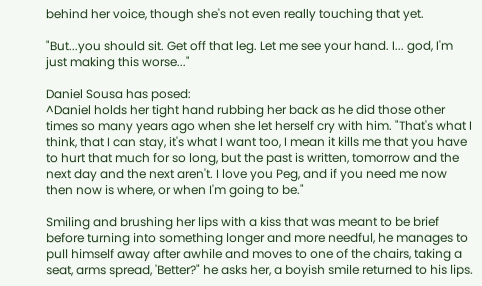behind her voice, though she's not even really touching that yet.

"But...you should sit. Get off that leg. Let me see your hand. I... god, I'm just making this worse..."

Daniel Sousa has posed:
^Daniel holds her tight hand rubbing her back as he did those other times so many years ago when she let herself cry with him. "That's what I think, that I can stay, it's what I want too, I mean it kills me that you have to hurt that much for so long, but the past is written, tomorrow and the next day and the next aren't. I love you Peg, and if you need me now then now is where, or when I'm going to be."

Smiling and brushing her lips with a kiss that was meant to be brief before turning into something longer and more needful, he manages to pull himself away after awhile and moves to one of the chairs, taking a seat, arms spread, 'Better?" he asks her, a boyish smile returned to his lips.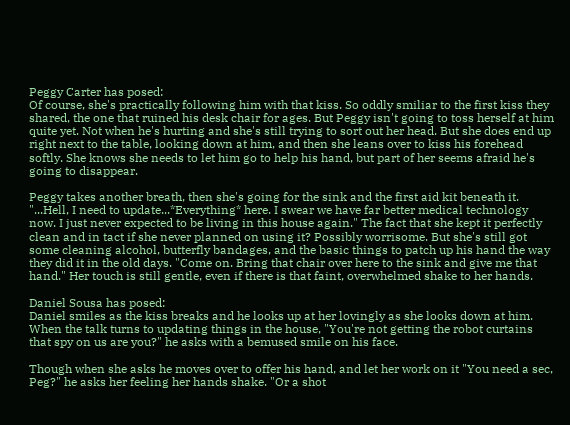Peggy Carter has posed:
Of course, she's practically following him with that kiss. So oddly smiliar to the first kiss they shared, the one that ruined his desk chair for ages. But Peggy isn't going to toss herself at him quite yet. Not when he's hurting and she's still trying to sort out her head. But she does end up right next to the table, looking down at him, and then she leans over to kiss his forehead softly. She knows she needs to let him go to help his hand, but part of her seems afraid he's going to disappear.

Peggy takes another breath, then she's going for the sink and the first aid kit beneath it. "...Hell, I need to update...*Everything* here. I swear we have far better medical technology now. I just never expected to be living in this house again." The fact that she kept it perfectly clean and in tact if she never planned on using it? Possibly worrisome. But she's still got some cleaning alcohol, butterfly bandages, and the basic things to patch up his hand the way they did it in the old days. "Come on. Bring that chair over here to the sink and give me that hand." Her touch is still gentle, even if there is that faint, overwhelmed shake to her hands.

Daniel Sousa has posed:
Daniel smiles as the kiss breaks and he looks up at her lovingly as she looks down at him. When the talk turns to updating things in the house, "You're not getting the robot curtains that spy on us are you?" he asks with a bemused smile on his face.

Though when she asks he moves over to offer his hand, and let her work on it "You need a sec, Peg?" he asks her feeling her hands shake. "Or a shot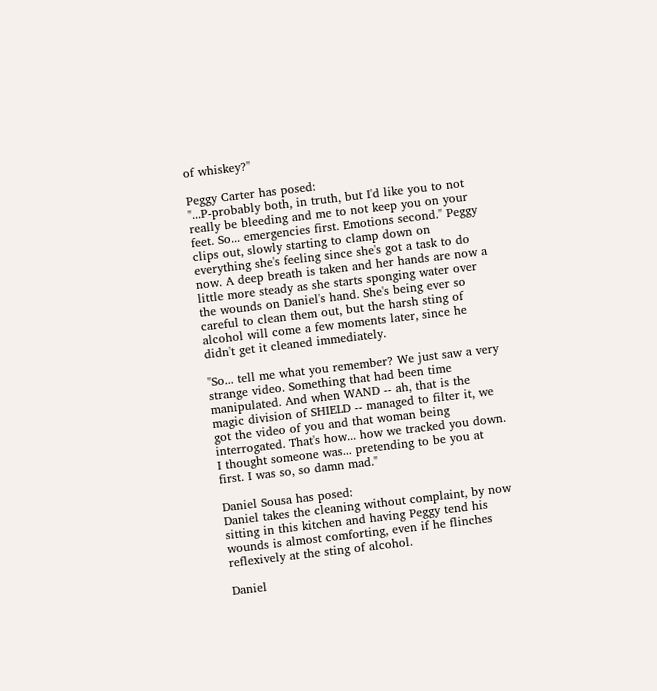of whiskey?"

Peggy Carter has posed:
"...P-probably both, in truth, but I'd like you to not really be bleeding and me to not keep you on your feet. So... emergencies first. Emotions second." Peggy clips out, slowly starting to clamp down on everything she's feeling since she's got a task to do now. A deep breath is taken and her hands are now a little more steady as she starts sponging water over the wounds on Daniel's hand. She's being ever so careful to clean them out, but the harsh sting of alcohol will come a few moments later, since he didn't get it cleaned immediately.

"So... tell me what you remember? We just saw a very strange video. Something that had been time manipulated. And when WAND -- ah, that is the magic division of SHIELD -- managed to filter it, we got the video of you and that woman being interrogated. That's how... how we tracked you down. I thought someone was... pretending to be you at first. I was so, so damn mad."

Daniel Sousa has posed:
Daniel takes the cleaning without complaint, by now sitting in this kitchen and having Peggy tend his wounds is almost comforting, even if he flinches reflexively at the sting of alcohol.

Daniel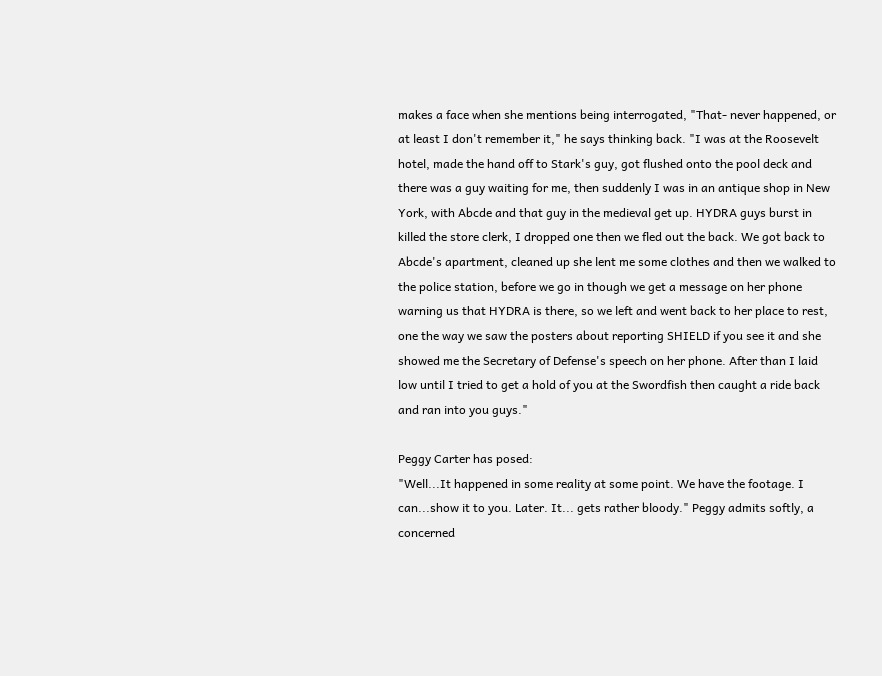makes a face when she mentions being interrogated, "That- never happened, or at least I don't remember it," he says thinking back. "I was at the Roosevelt hotel, made the hand off to Stark's guy, got flushed onto the pool deck and there was a guy waiting for me, then suddenly I was in an antique shop in New York, with Abcde and that guy in the medieval get up. HYDRA guys burst in killed the store clerk, I dropped one then we fled out the back. We got back to Abcde's apartment, cleaned up she lent me some clothes and then we walked to the police station, before we go in though we get a message on her phone warning us that HYDRA is there, so we left and went back to her place to rest, one the way we saw the posters about reporting SHIELD if you see it and she showed me the Secretary of Defense's speech on her phone. After than I laid low until I tried to get a hold of you at the Swordfish then caught a ride back and ran into you guys."

Peggy Carter has posed:
"Well...It happened in some reality at some point. We have the footage. I can...show it to you. Later. It... gets rather bloody." Peggy admits softly, a concerned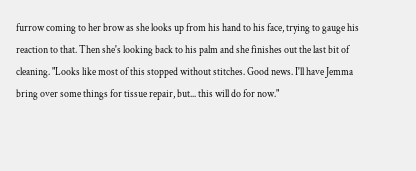furrow coming to her brow as she looks up from his hand to his face, trying to gauge his reaction to that. Then she's looking back to his palm and she finishes out the last bit of cleaning. "Looks like most of this stopped without stitches. Good news. I'll have Jemma bring over some things for tissue repair, but... this will do for now."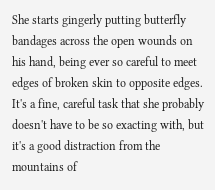She starts gingerly putting butterfly bandages across the open wounds on his hand, being ever so careful to meet edges of broken skin to opposite edges. It's a fine, careful task that she probably doesn't have to be so exacting with, but it's a good distraction from the mountains of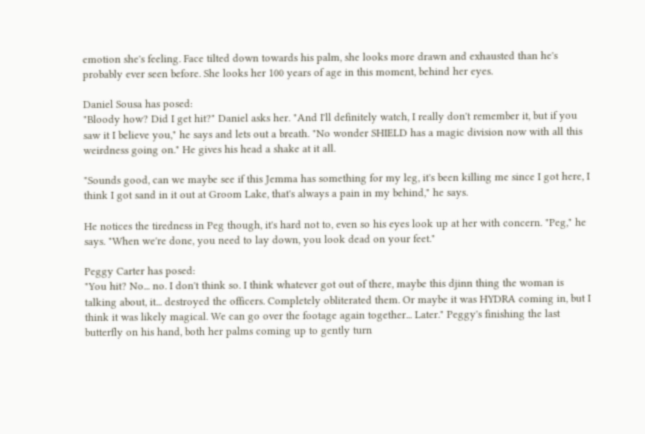emotion she's feeling. Face tilted down towards his palm, she looks more drawn and exhausted than he's probably ever seen before. She looks her 100 years of age in this moment, behind her eyes.

Daniel Sousa has posed:
"Bloody how? Did I get hit?" Daniel asks her. "And I'll definitely watch, I really don't remember it, but if you saw it I believe you," he says and lets out a breath. "No wonder SHIELD has a magic division now with all this weirdness going on." He gives his head a shake at it all.

"Sounds good, can we maybe see if this Jemma has something for my leg, it's been killing me since I got here, I think I got sand in it out at Groom Lake, that's always a pain in my behind," he says.

He notices the tiredness in Peg though, it's hard not to, even so his eyes look up at her with concern. "Peg," he says. "When we're done, you need to lay down, you look dead on your feet."

Peggy Carter has posed:
"You hit? No... no. I don't think so. I think whatever got out of there, maybe this djinn thing the woman is talking about, it... destroyed the officers. Completely obliterated them. Or maybe it was HYDRA coming in, but I think it was likely magical. We can go over the footage again together... Later." Peggy's finishing the last butterfly on his hand, both her palms coming up to gently turn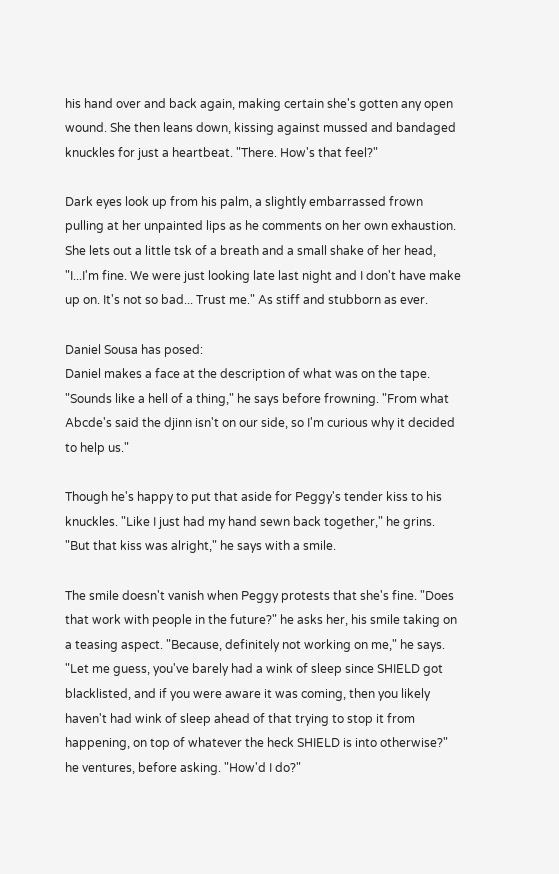his hand over and back again, making certain she's gotten any open wound. She then leans down, kissing against mussed and bandaged knuckles for just a heartbeat. "There. How's that feel?"

Dark eyes look up from his palm, a slightly embarrassed frown pulling at her unpainted lips as he comments on her own exhaustion. She lets out a little tsk of a breath and a small shake of her head, "I...I'm fine. We were just looking late last night and I don't have make up on. It's not so bad... Trust me." As stiff and stubborn as ever.

Daniel Sousa has posed:
Daniel makes a face at the description of what was on the tape. "Sounds like a hell of a thing," he says before frowning. "From what Abcde's said the djinn isn't on our side, so I'm curious why it decided to help us."

Though he's happy to put that aside for Peggy's tender kiss to his knuckles. "Like I just had my hand sewn back together," he grins. "But that kiss was alright," he says with a smile.

The smile doesn't vanish when Peggy protests that she's fine. "Does that work with people in the future?" he asks her, his smile taking on a teasing aspect. "Because, definitely not working on me," he says. "Let me guess, you've barely had a wink of sleep since SHIELD got blacklisted, and if you were aware it was coming, then you likely haven't had wink of sleep ahead of that trying to stop it from happening, on top of whatever the heck SHIELD is into otherwise?" he ventures, before asking. "How'd I do?"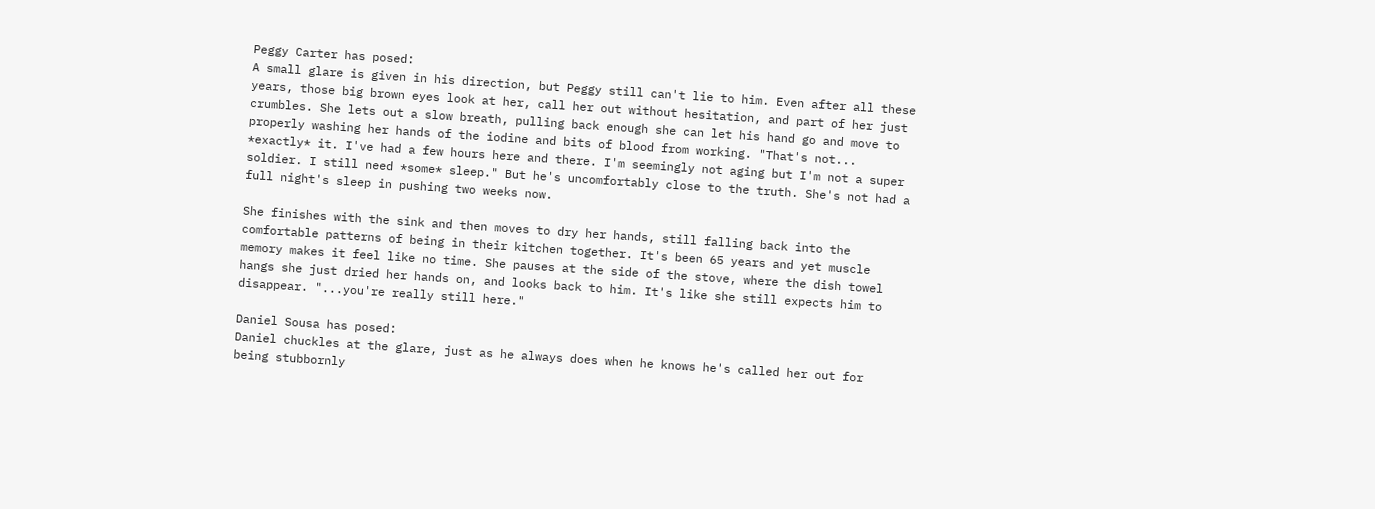Peggy Carter has posed:
A small glare is given in his direction, but Peggy still can't lie to him. Even after all these years, those big brown eyes look at her, call her out without hesitation, and part of her just crumbles. She lets out a slow breath, pulling back enough she can let his hand go and move to properly washing her hands of the iodine and bits of blood from working. "That's not... *exactly* it. I've had a few hours here and there. I'm seemingly not aging but I'm not a super soldier. I still need *some* sleep." But he's uncomfortably close to the truth. She's not had a full night's sleep in pushing two weeks now.

She finishes with the sink and then moves to dry her hands, still falling back into the comfortable patterns of being in their kitchen together. It's been 65 years and yet muscle memory makes it feel like no time. She pauses at the side of the stove, where the dish towel hangs she just dried her hands on, and looks back to him. It's like she still expects him to disappear. "...you're really still here."

Daniel Sousa has posed:
Daniel chuckles at the glare, just as he always does when he knows he's called her out for being stubbornly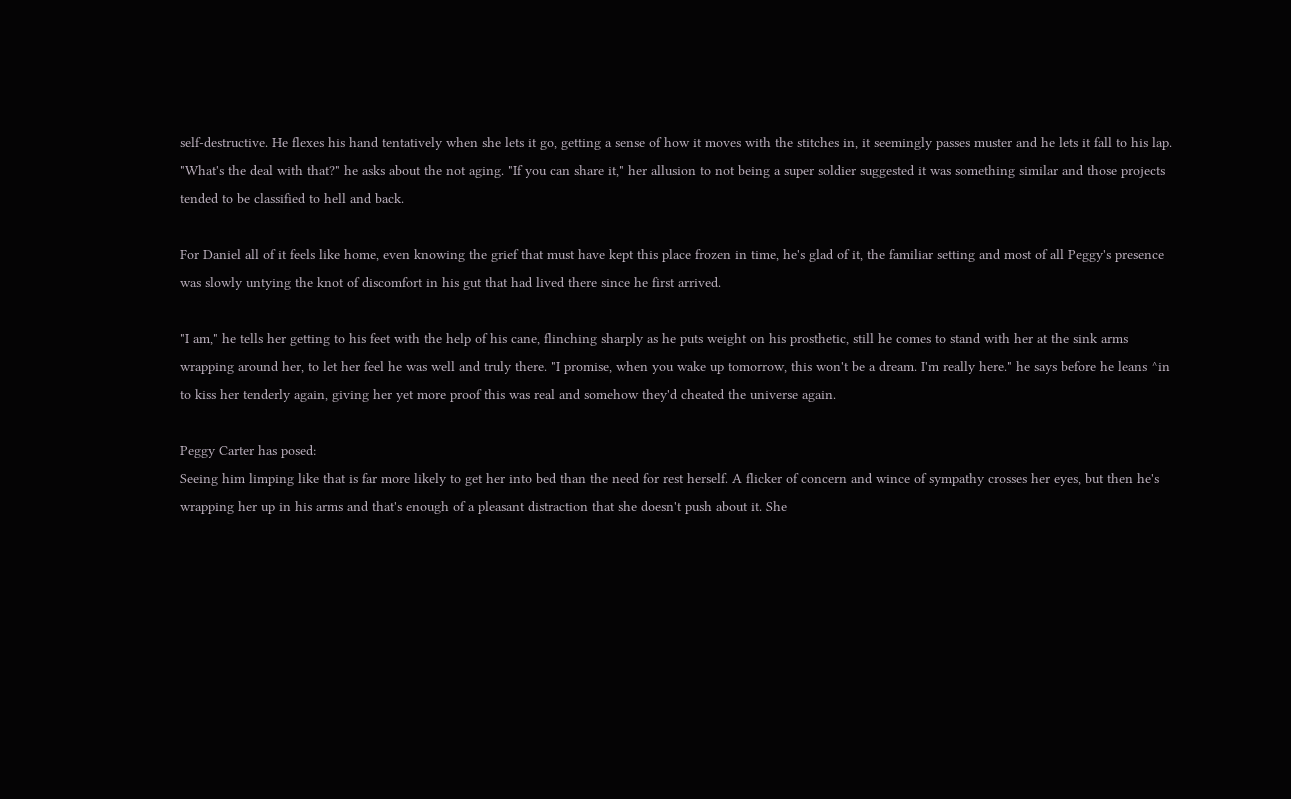self-destructive. He flexes his hand tentatively when she lets it go, getting a sense of how it moves with the stitches in, it seemingly passes muster and he lets it fall to his lap. "What's the deal with that?" he asks about the not aging. "If you can share it," her allusion to not being a super soldier suggested it was something similar and those projects tended to be classified to hell and back.

For Daniel all of it feels like home, even knowing the grief that must have kept this place frozen in time, he's glad of it, the familiar setting and most of all Peggy's presence was slowly untying the knot of discomfort in his gut that had lived there since he first arrived.

"I am," he tells her getting to his feet with the help of his cane, flinching sharply as he puts weight on his prosthetic, still he comes to stand with her at the sink arms wrapping around her, to let her feel he was well and truly there. "I promise, when you wake up tomorrow, this won't be a dream. I'm really here." he says before he leans ^in to kiss her tenderly again, giving her yet more proof this was real and somehow they'd cheated the universe again.

Peggy Carter has posed:
Seeing him limping like that is far more likely to get her into bed than the need for rest herself. A flicker of concern and wince of sympathy crosses her eyes, but then he's wrapping her up in his arms and that's enough of a pleasant distraction that she doesn't push about it. She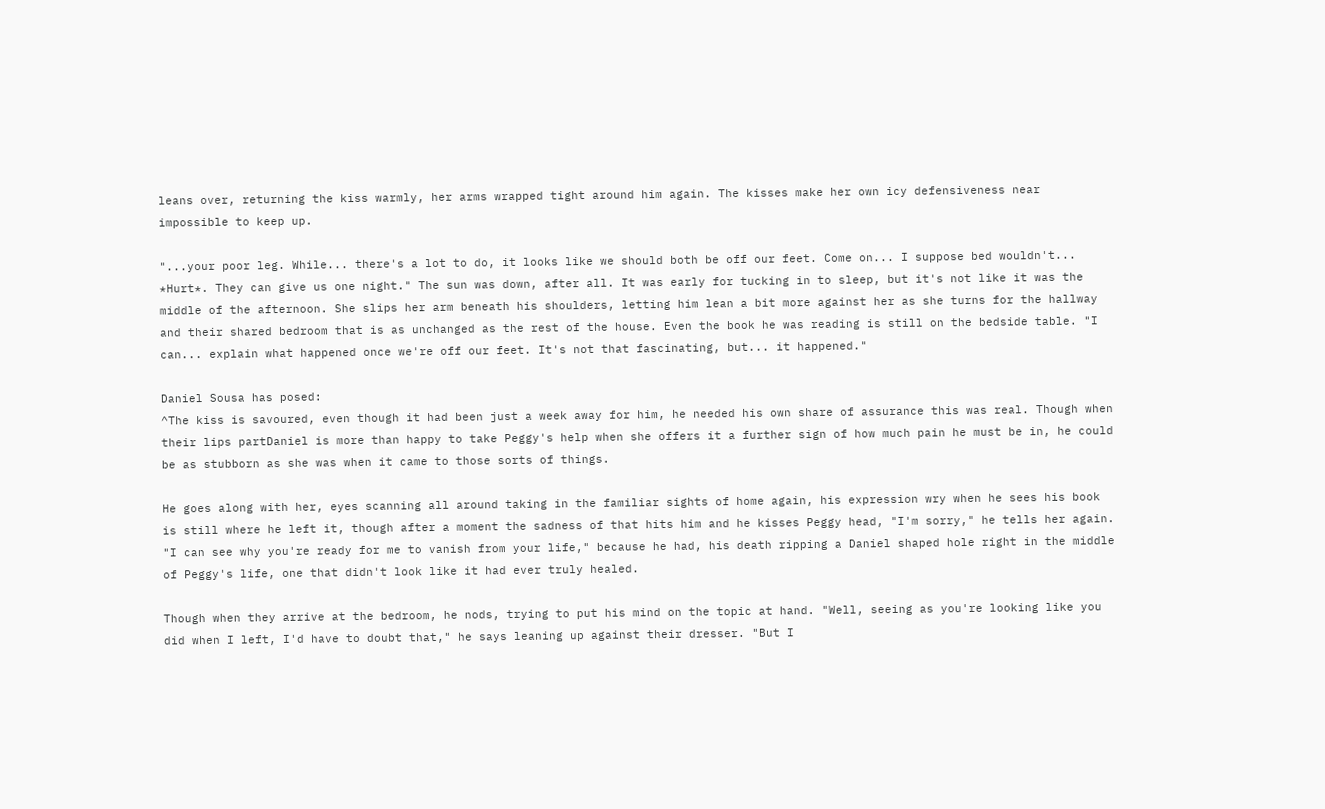leans over, returning the kiss warmly, her arms wrapped tight around him again. The kisses make her own icy defensiveness near impossible to keep up.

"...your poor leg. While... there's a lot to do, it looks like we should both be off our feet. Come on... I suppose bed wouldn't... *Hurt*. They can give us one night." The sun was down, after all. It was early for tucking in to sleep, but it's not like it was the middle of the afternoon. She slips her arm beneath his shoulders, letting him lean a bit more against her as she turns for the hallway and their shared bedroom that is as unchanged as the rest of the house. Even the book he was reading is still on the bedside table. "I can... explain what happened once we're off our feet. It's not that fascinating, but... it happened."

Daniel Sousa has posed:
^The kiss is savoured, even though it had been just a week away for him, he needed his own share of assurance this was real. Though when their lips partDaniel is more than happy to take Peggy's help when she offers it a further sign of how much pain he must be in, he could be as stubborn as she was when it came to those sorts of things.

He goes along with her, eyes scanning all around taking in the familiar sights of home again, his expression wry when he sees his book is still where he left it, though after a moment the sadness of that hits him and he kisses Peggy head, "I'm sorry," he tells her again. "I can see why you're ready for me to vanish from your life," because he had, his death ripping a Daniel shaped hole right in the middle of Peggy's life, one that didn't look like it had ever truly healed.

Though when they arrive at the bedroom, he nods, trying to put his mind on the topic at hand. "Well, seeing as you're looking like you did when I left, I'd have to doubt that," he says leaning up against their dresser. "But I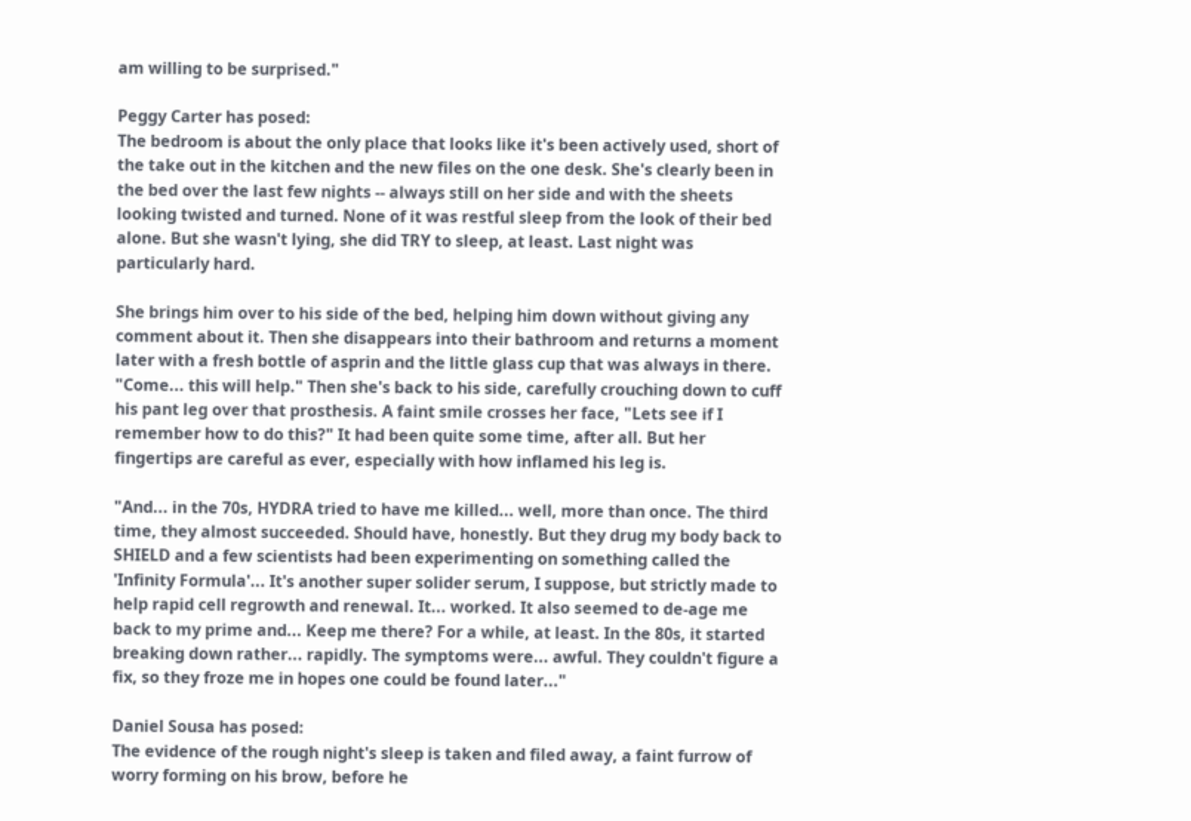am willing to be surprised."

Peggy Carter has posed:
The bedroom is about the only place that looks like it's been actively used, short of the take out in the kitchen and the new files on the one desk. She's clearly been in the bed over the last few nights -- always still on her side and with the sheets looking twisted and turned. None of it was restful sleep from the look of their bed alone. But she wasn't lying, she did TRY to sleep, at least. Last night was particularly hard.

She brings him over to his side of the bed, helping him down without giving any comment about it. Then she disappears into their bathroom and returns a moment later with a fresh bottle of asprin and the little glass cup that was always in there. "Come... this will help." Then she's back to his side, carefully crouching down to cuff his pant leg over that prosthesis. A faint smile crosses her face, "Lets see if I remember how to do this?" It had been quite some time, after all. But her fingertips are careful as ever, especially with how inflamed his leg is.

"And... in the 70s, HYDRA tried to have me killed... well, more than once. The third time, they almost succeeded. Should have, honestly. But they drug my body back to SHIELD and a few scientists had been experimenting on something called the 'Infinity Formula'... It's another super solider serum, I suppose, but strictly made to help rapid cell regrowth and renewal. It... worked. It also seemed to de-age me back to my prime and... Keep me there? For a while, at least. In the 80s, it started breaking down rather... rapidly. The symptoms were... awful. They couldn't figure a fix, so they froze me in hopes one could be found later..."

Daniel Sousa has posed:
The evidence of the rough night's sleep is taken and filed away, a faint furrow of worry forming on his brow, before he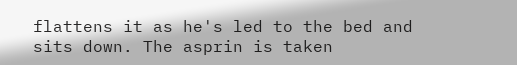flattens it as he's led to the bed and sits down. The asprin is taken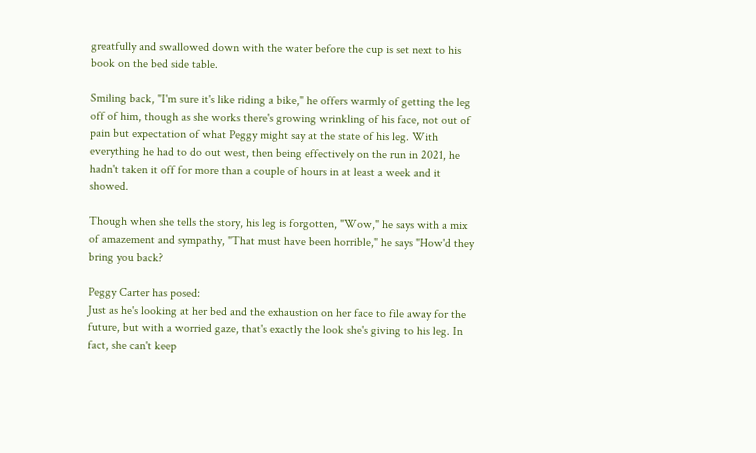greatfully and swallowed down with the water before the cup is set next to his book on the bed side table.

Smiling back, "I'm sure it's like riding a bike," he offers warmly of getting the leg off of him, though as she works there's growing wrinkling of his face, not out of pain but expectation of what Peggy might say at the state of his leg. With everything he had to do out west, then being effectively on the run in 2021, he hadn't taken it off for more than a couple of hours in at least a week and it showed.

Though when she tells the story, his leg is forgotten, "Wow," he says with a mix of amazement and sympathy, "That must have been horrible," he says "How'd they bring you back?

Peggy Carter has posed:
Just as he's looking at her bed and the exhaustion on her face to file away for the future, but with a worried gaze, that's exactly the look she's giving to his leg. In fact, she can't keep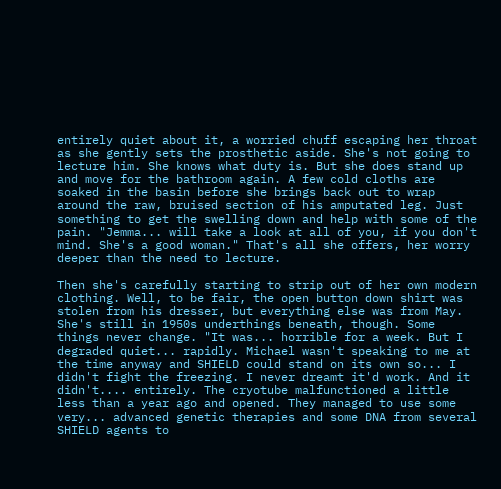entirely quiet about it, a worried chuff escaping her throat as she gently sets the prosthetic aside. She's not going to lecture him. She knows what duty is. But she does stand up and move for the bathroom again. A few cold cloths are soaked in the basin before she brings back out to wrap around the raw, bruised section of his amputated leg. Just something to get the swelling down and help with some of the pain. "Jemma... will take a look at all of you, if you don't mind. She's a good woman." That's all she offers, her worry deeper than the need to lecture.

Then she's carefully starting to strip out of her own modern clothing. Well, to be fair, the open button down shirt was stolen from his dresser, but everything else was from May. She's still in 1950s underthings beneath, though. Some things never change. "It was... horrible for a week. But I degraded quiet... rapidly. Michael wasn't speaking to me at the time anyway and SHIELD could stand on its own so... I didn't fight the freezing. I never dreamt it'd work. And it didn't.... entirely. The cryotube malfunctioned a little less than a year ago and opened. They managed to use some very... advanced genetic therapies and some DNA from several SHIELD agents to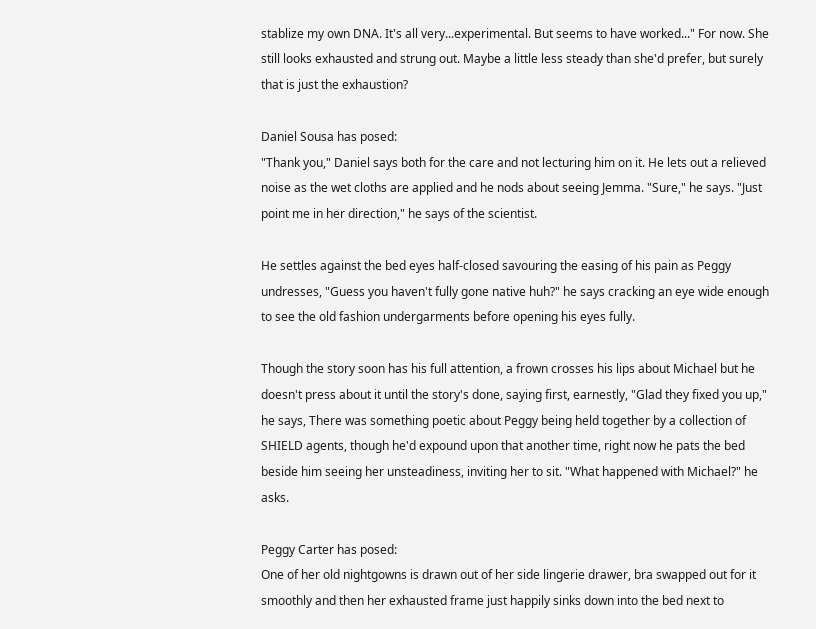stablize my own DNA. It's all very...experimental. But seems to have worked..." For now. She still looks exhausted and strung out. Maybe a little less steady than she'd prefer, but surely that is just the exhaustion?

Daniel Sousa has posed:
"Thank you," Daniel says both for the care and not lecturing him on it. He lets out a relieved noise as the wet cloths are applied and he nods about seeing Jemma. "Sure," he says. "Just point me in her direction," he says of the scientist.

He settles against the bed eyes half-closed savouring the easing of his pain as Peggy undresses, "Guess you haven't fully gone native huh?" he says cracking an eye wide enough to see the old fashion undergarments before opening his eyes fully.

Though the story soon has his full attention, a frown crosses his lips about Michael but he doesn't press about it until the story's done, saying first, earnestly, "Glad they fixed you up," he says, There was something poetic about Peggy being held together by a collection of SHIELD agents, though he'd expound upon that another time, right now he pats the bed beside him seeing her unsteadiness, inviting her to sit. "What happened with Michael?" he asks.

Peggy Carter has posed:
One of her old nightgowns is drawn out of her side lingerie drawer, bra swapped out for it smoothly and then her exhausted frame just happily sinks down into the bed next to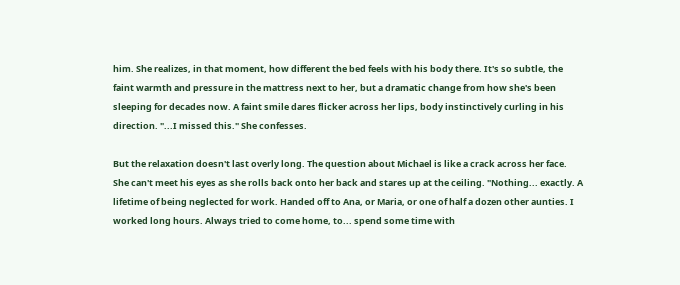him. She realizes, in that moment, how different the bed feels with his body there. It's so subtle, the faint warmth and pressure in the mattress next to her, but a dramatic change from how she's been sleeping for decades now. A faint smile dares flicker across her lips, body instinctively curling in his direction. "...I missed this." She confesses.

But the relaxation doesn't last overly long. The question about Michael is like a crack across her face. She can't meet his eyes as she rolls back onto her back and stares up at the ceiling. "Nothing... exactly. A lifetime of being neglected for work. Handed off to Ana, or Maria, or one of half a dozen other aunties. I worked long hours. Always tried to come home, to... spend some time with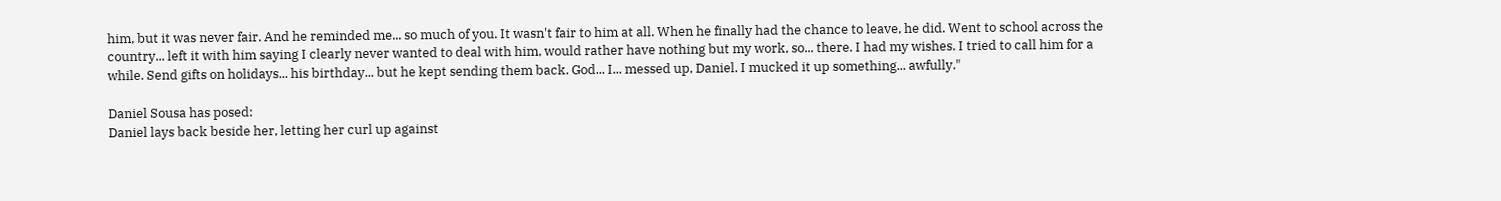him, but it was never fair. And he reminded me... so much of you. It wasn't fair to him at all. When he finally had the chance to leave, he did. Went to school across the country... left it with him saying I clearly never wanted to deal with him, would rather have nothing but my work, so... there. I had my wishes. I tried to call him for a while. Send gifts on holidays... his birthday... but he kept sending them back. God... I... messed up, Daniel. I mucked it up something... awfully."

Daniel Sousa has posed:
Daniel lays back beside her, letting her curl up against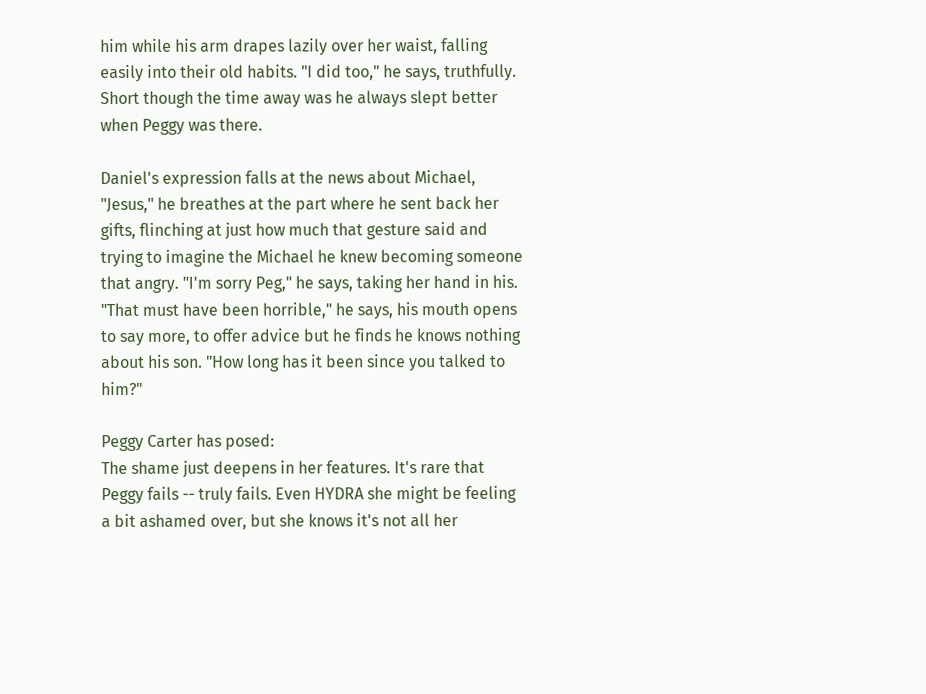him while his arm drapes lazily over her waist, falling easily into their old habits. "I did too," he says, truthfully. Short though the time away was he always slept better when Peggy was there.

Daniel's expression falls at the news about Michael, "Jesus," he breathes at the part where he sent back her gifts, flinching at just how much that gesture said and trying to imagine the Michael he knew becoming someone that angry. "I'm sorry Peg," he says, taking her hand in his. "That must have been horrible," he says, his mouth opens to say more, to offer advice but he finds he knows nothing about his son. "How long has it been since you talked to him?"

Peggy Carter has posed:
The shame just deepens in her features. It's rare that Peggy fails -- truly fails. Even HYDRA she might be feeling a bit ashamed over, but she knows it's not all her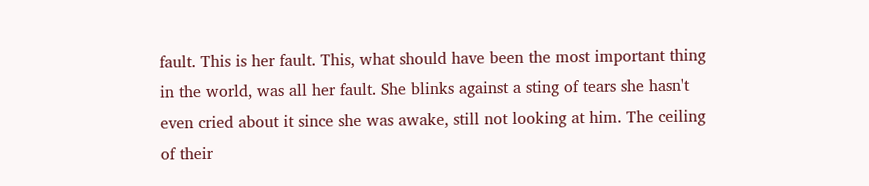fault. This is her fault. This, what should have been the most important thing in the world, was all her fault. She blinks against a sting of tears she hasn't even cried about it since she was awake, still not looking at him. The ceiling of their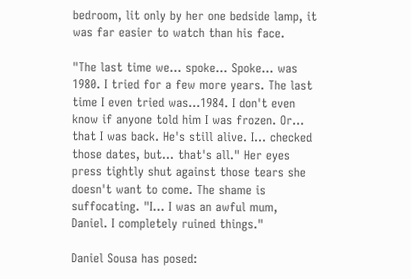bedroom, lit only by her one bedside lamp, it was far easier to watch than his face.

"The last time we... spoke... Spoke... was 1980. I tried for a few more years. The last time I even tried was...1984. I don't even know if anyone told him I was frozen. Or... that I was back. He's still alive. I... checked those dates, but... that's all." Her eyes press tightly shut against those tears she doesn't want to come. The shame is suffocating. "I... I was an awful mum, Daniel. I completely ruined things."

Daniel Sousa has posed: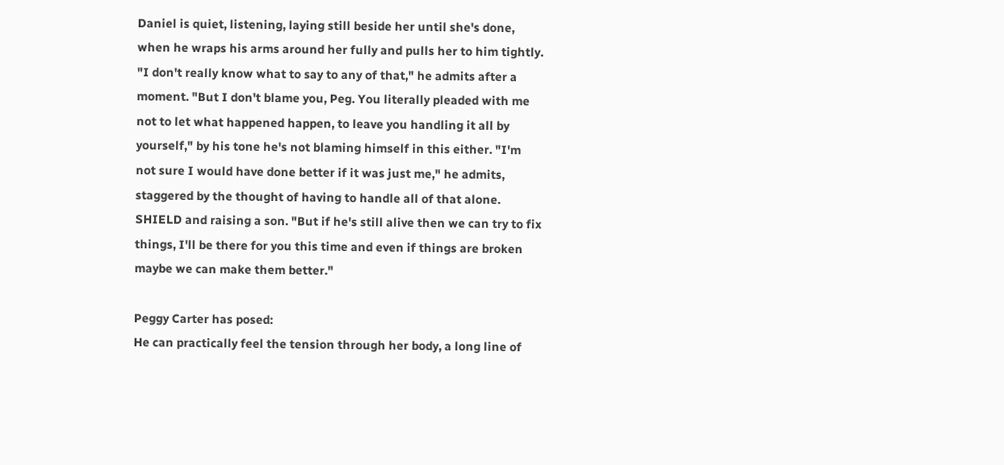Daniel is quiet, listening, laying still beside her until she's done, when he wraps his arms around her fully and pulls her to him tightly. "I don't really know what to say to any of that," he admits after a moment. "But I don't blame you, Peg. You literally pleaded with me not to let what happened happen, to leave you handling it all by yourself," by his tone he's not blaming himself in this either. "I'm not sure I would have done better if it was just me," he admits, staggered by the thought of having to handle all of that alone. SHIELD and raising a son. "But if he's still alive then we can try to fix things, I'll be there for you this time and even if things are broken maybe we can make them better."

Peggy Carter has posed:
He can practically feel the tension through her body, a long line of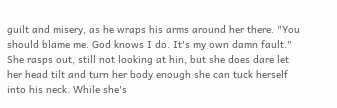guilt and misery, as he wraps his arms around her there. "You should blame me. God knows I do. It's my own damn fault." She rasps out, still not looking at hin, but she does dare let her head tilt and turn her body enough she can tuck herself into his neck. While she's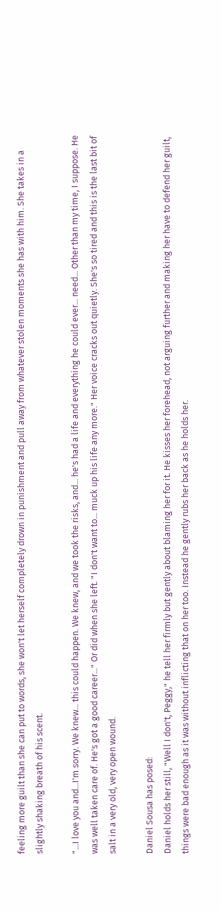feeling more guilt than she can put to words, she won't let herself completely drown in punishment and pull away from whatever stolen moments she has with him. She takes in a slightly shaking breath of his scent.

"...I love you and...I'm sorry. We knew... this could happen. We knew, and we took the risks, and... he's had a life and everything he could ever... need... Other than my time, I suppose. He was well taken care of. He's got a good career..." Or did when she left. "I don't want to... muck up his life any more." Her voice cracks out quietly. She's so tired and this is the last bit of salt in a very old, very open wound.

Daniel Sousa has posed:
Daniel holds her still, "Well I don't, Peggy," he tell her firmly but gently about blaming her for it. He kisses her forehead, not arguing further and making her have to defend her guilt, things were bad enough as it was without inflicting that on her too. Instead he gently rubs her back as he holds her.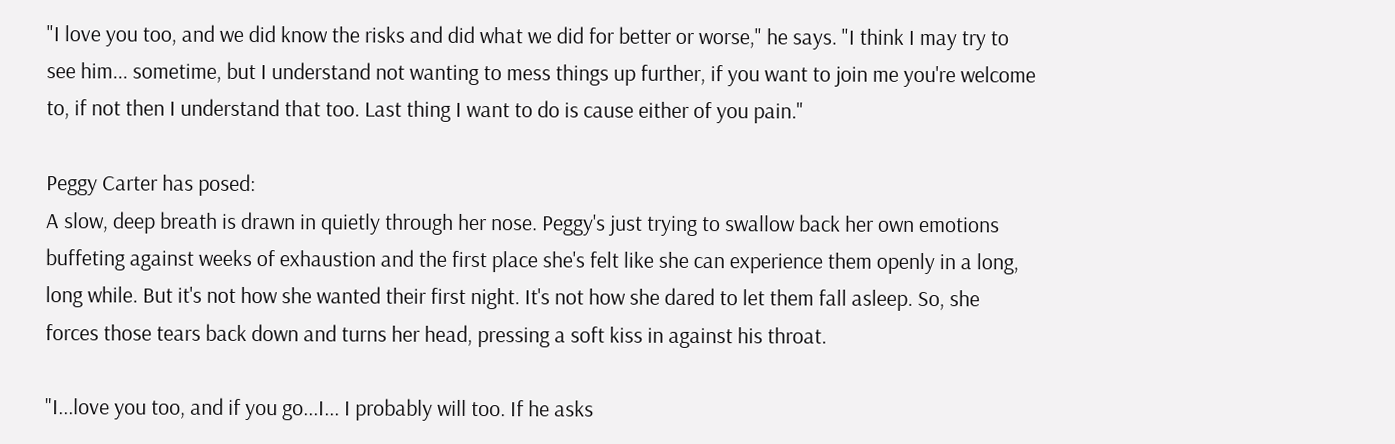"I love you too, and we did know the risks and did what we did for better or worse," he says. "I think I may try to see him... sometime, but I understand not wanting to mess things up further, if you want to join me you're welcome to, if not then I understand that too. Last thing I want to do is cause either of you pain."

Peggy Carter has posed:
A slow, deep breath is drawn in quietly through her nose. Peggy's just trying to swallow back her own emotions buffeting against weeks of exhaustion and the first place she's felt like she can experience them openly in a long, long while. But it's not how she wanted their first night. It's not how she dared to let them fall asleep. So, she forces those tears back down and turns her head, pressing a soft kiss in against his throat.

"I...love you too, and if you go...I... I probably will too. If he asks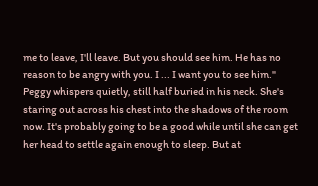me to leave, I'll leave. But you should see him. He has no reason to be angry with you. I ... I want you to see him." Peggy whispers quietly, still half buried in his neck. She's staring out across his chest into the shadows of the room now. It's probably going to be a good while until she can get her head to settle again enough to sleep. But at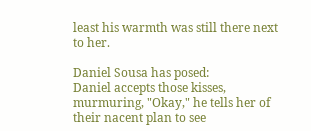least his warmth was still there next to her.

Daniel Sousa has posed:
Daniel accepts those kisses, murmuring, "Okay," he tells her of their nacent plan to see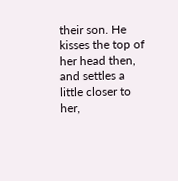their son. He kisses the top of her head then, and settles a little closer to her,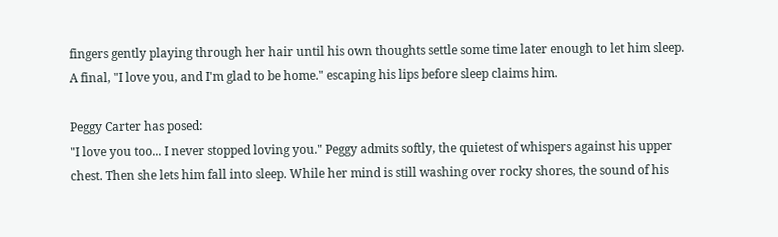fingers gently playing through her hair until his own thoughts settle some time later enough to let him sleep. A final, "I love you, and I'm glad to be home." escaping his lips before sleep claims him.

Peggy Carter has posed:
"I love you too... I never stopped loving you." Peggy admits softly, the quietest of whispers against his upper chest. Then she lets him fall into sleep. While her mind is still washing over rocky shores, the sound of his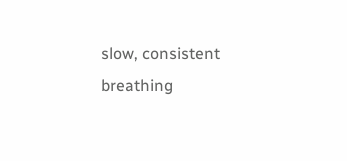slow, consistent breathing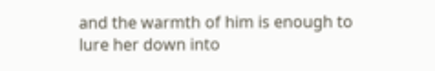and the warmth of him is enough to lure her down into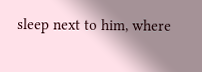sleep next to him, where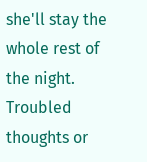she'll stay the whole rest of the night. Troubled thoughts or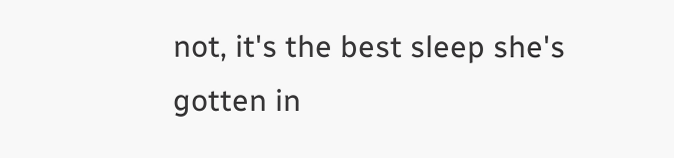not, it's the best sleep she's gotten in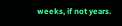weeks, if not years.